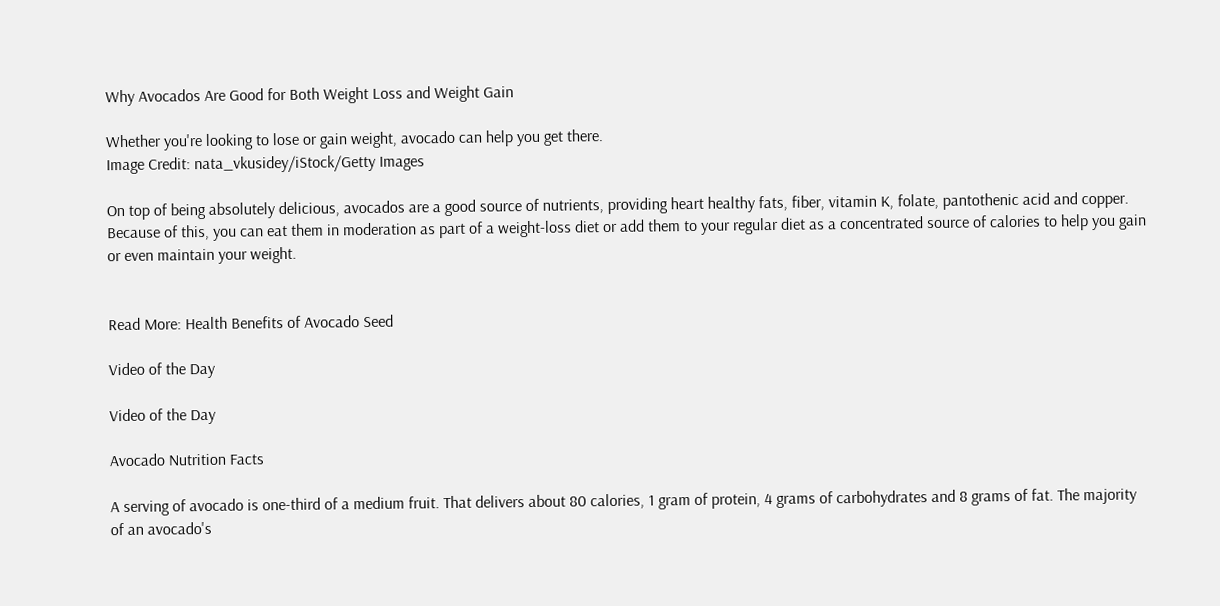Why Avocados Are Good for Both Weight Loss and Weight Gain

Whether you're looking to lose or gain weight, avocado can help you get there.
Image Credit: nata_vkusidey/iStock/Getty Images

On top of being absolutely delicious, avocados are a good source of nutrients, providing heart healthy fats, fiber, vitamin K, folate, pantothenic acid and copper. Because of this, you can eat them in moderation as part of a weight-loss diet or add them to your regular diet as a concentrated source of calories to help you gain or even maintain your weight.


Read More: Health Benefits of Avocado Seed

Video of the Day

Video of the Day

Avocado Nutrition Facts

A serving of avocado is one-third of a medium fruit. That delivers about 80 calories, 1 gram of protein, 4 grams of carbohydrates and 8 grams of fat. The majority of an avocado's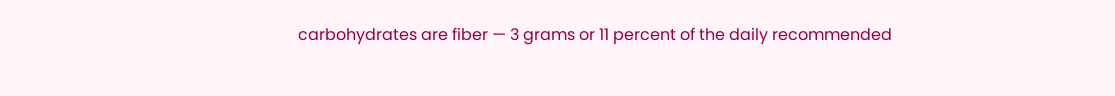carbohydrates are fiber — 3 grams or 11 percent of the daily recommended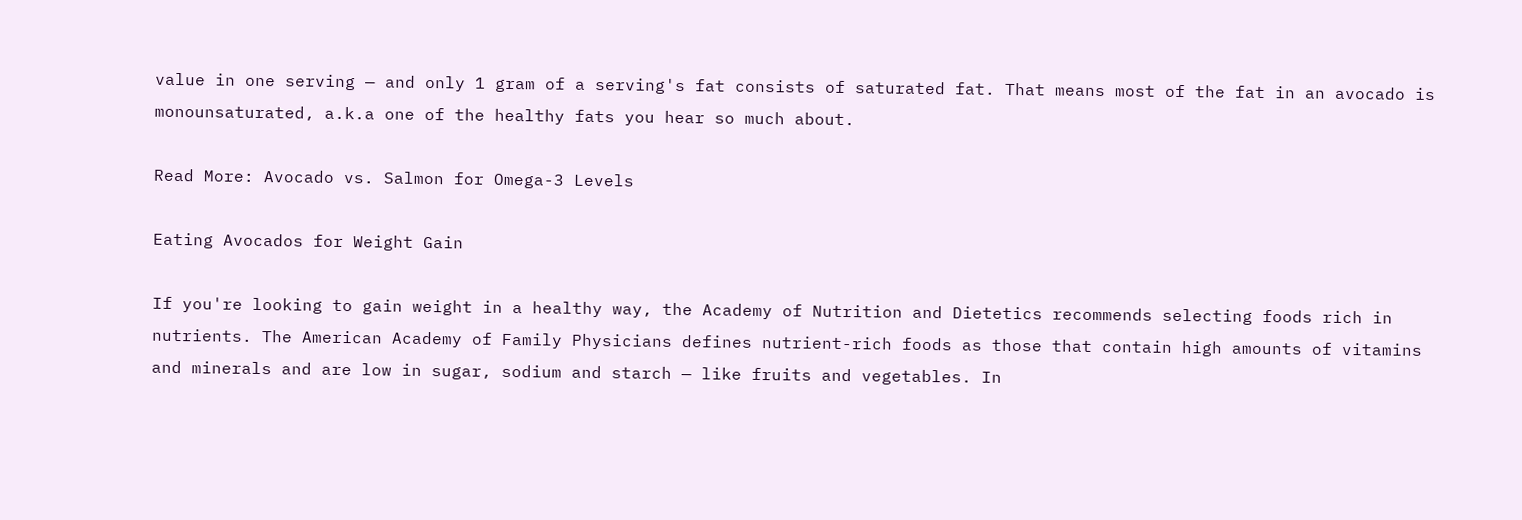value in one serving — and only 1 gram of a serving's fat consists of saturated fat. That means most of the fat in an avocado is monounsaturated, a.k.a one of the healthy fats you hear so much about.

Read More: Avocado vs. Salmon for Omega-3 Levels

Eating Avocados for Weight Gain

If you're looking to gain weight in a healthy way, the Academy of Nutrition and Dietetics recommends selecting foods rich in nutrients. The American Academy of Family Physicians defines nutrient-rich foods as those that contain high amounts of vitamins and minerals and are low in sugar, sodium and starch — like fruits and vegetables. In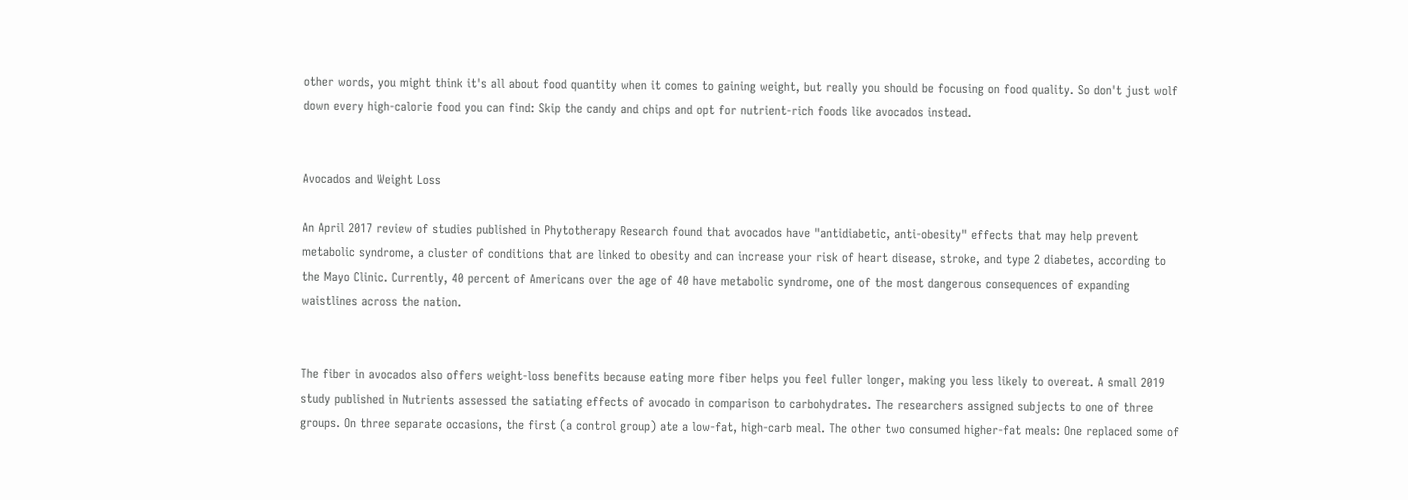other words, you might think it's all about food quantity when it comes to gaining weight, but really you should be focusing on food quality. So don't just wolf down every high-calorie food you can find: Skip the candy and chips and opt for nutrient-rich foods like avocados instead.


Avocados and Weight Loss

An April 2017 review of studies published in Phytotherapy Research found that avocados have "antidiabetic, anti‐obesity" effects that may help prevent metabolic syndrome, a cluster of conditions that are linked to obesity and can increase your risk of heart disease, stroke, and type 2 diabetes, according to the Mayo Clinic. Currently, 40 percent of Americans over the age of 40 have metabolic syndrome, one of the most dangerous consequences of expanding waistlines across the nation.


The fiber in avocados also offers weight-loss benefits because eating more fiber helps you feel fuller longer, making you less likely to overeat. A small 2019 study published in Nutrients assessed the satiating effects of avocado in comparison to carbohydrates. The researchers assigned subjects to one of three groups. On three separate occasions, the first (a control group) ate a low-fat, high-carb meal. The other two consumed higher-fat meals: One replaced some of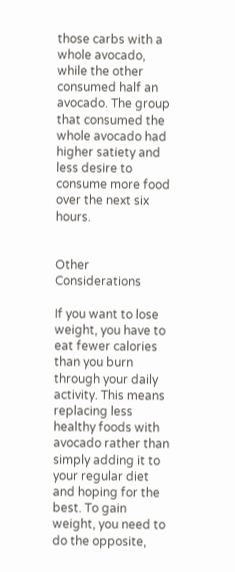those carbs with a whole avocado, while the other consumed half an avocado. The group that consumed the whole avocado had higher satiety and less desire to consume more food over the next six hours.


Other Considerations

If you want to lose weight, you have to eat fewer calories than you burn through your daily activity. This means replacing less healthy foods with avocado rather than simply adding it to your regular diet and hoping for the best. To gain weight, you need to do the opposite,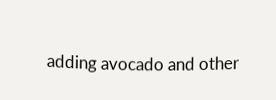adding avocado and other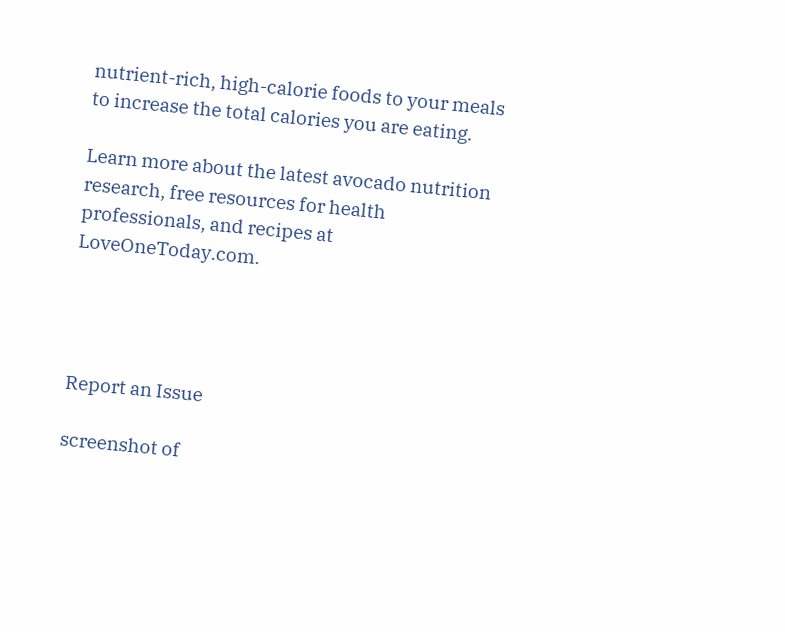nutrient-rich, high-calorie foods to your meals to increase the total calories you are eating.

Learn more about the latest avocado nutrition research, free resources for health professionals, and recipes at LoveOneToday.com.




Report an Issue

screenshot of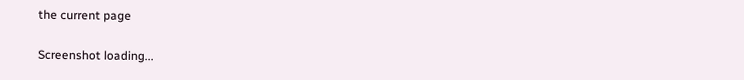the current page

Screenshot loading...